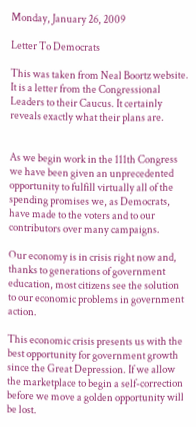Monday, January 26, 2009

Letter To Democrats

This was taken from Neal Boortz website. It is a letter from the Congressional Leaders to their Caucus. It certainly reveals exactly what their plans are.


As we begin work in the 111th Congress we have been given an unprecedented opportunity to fulfill virtually all of the spending promises we, as Democrats, have made to the voters and to our contributors over many campaigns.

Our economy is in crisis right now and, thanks to generations of government education, most citizens see the solution to our economic problems in government action.

This economic crisis presents us with the best opportunity for government growth since the Great Depression. If we allow the marketplace to begin a self-correction before we move a golden opportunity will be lost.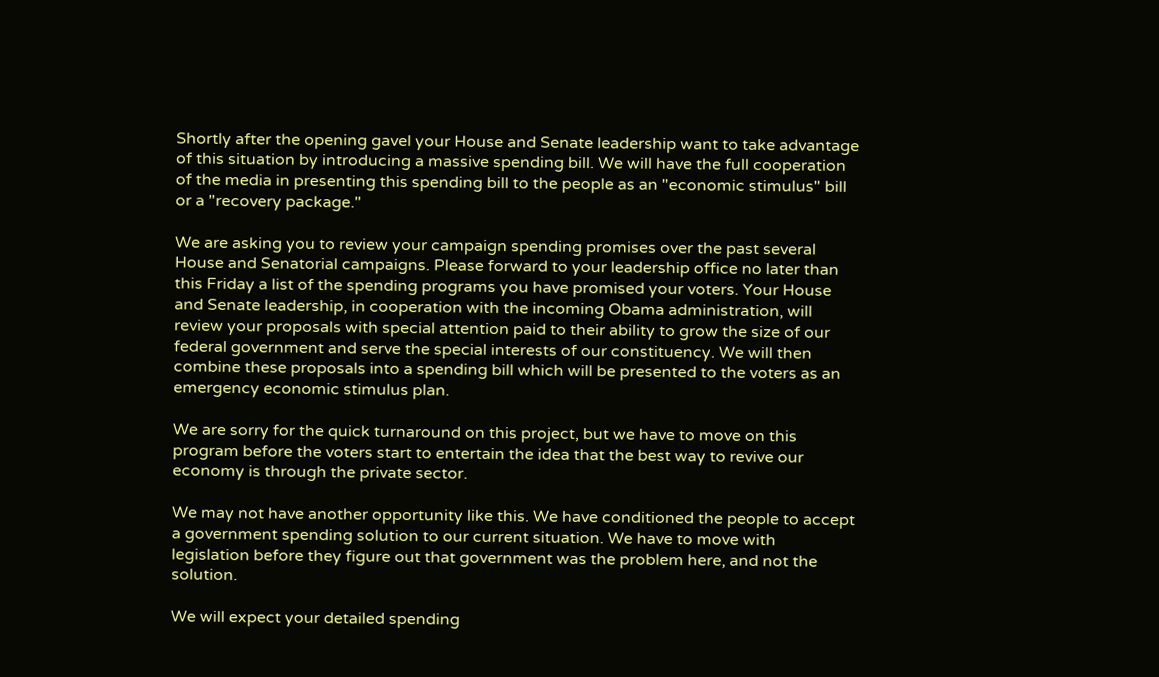Shortly after the opening gavel your House and Senate leadership want to take advantage of this situation by introducing a massive spending bill. We will have the full cooperation of the media in presenting this spending bill to the people as an "economic stimulus" bill or a "recovery package."

We are asking you to review your campaign spending promises over the past several House and Senatorial campaigns. Please forward to your leadership office no later than this Friday a list of the spending programs you have promised your voters. Your House and Senate leadership, in cooperation with the incoming Obama administration, will review your proposals with special attention paid to their ability to grow the size of our federal government and serve the special interests of our constituency. We will then combine these proposals into a spending bill which will be presented to the voters as an emergency economic stimulus plan.

We are sorry for the quick turnaround on this project, but we have to move on this program before the voters start to entertain the idea that the best way to revive our economy is through the private sector.

We may not have another opportunity like this. We have conditioned the people to accept a government spending solution to our current situation. We have to move with legislation before they figure out that government was the problem here, and not the solution.

We will expect your detailed spending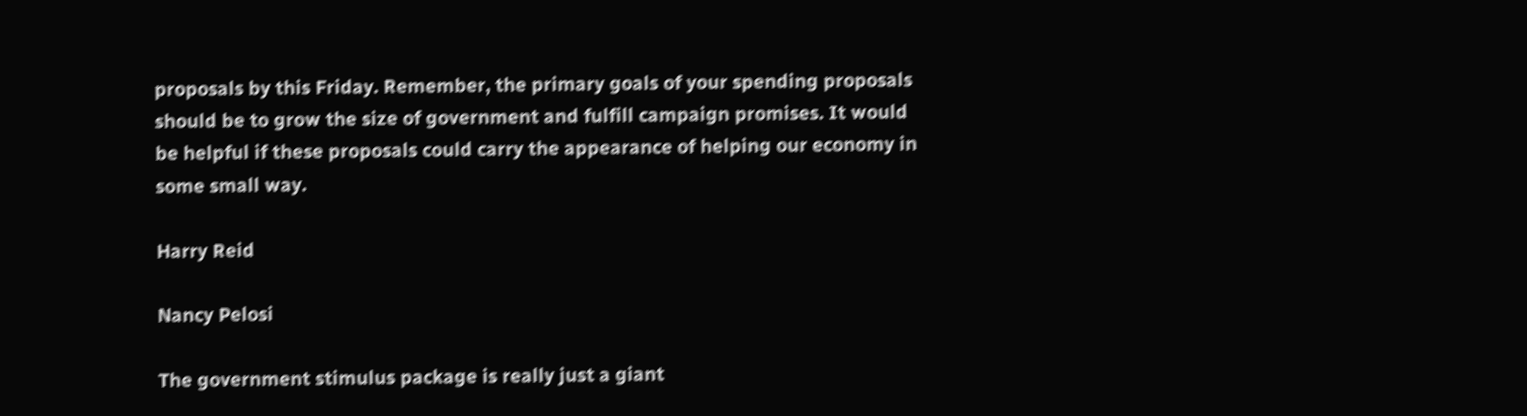proposals by this Friday. Remember, the primary goals of your spending proposals should be to grow the size of government and fulfill campaign promises. It would be helpful if these proposals could carry the appearance of helping our economy in some small way.

Harry Reid

Nancy Pelosi

The government stimulus package is really just a giant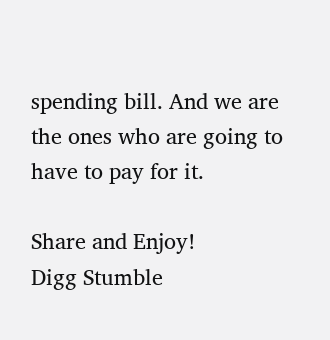spending bill. And we are the ones who are going to have to pay for it.

Share and Enjoy!
Digg Stumble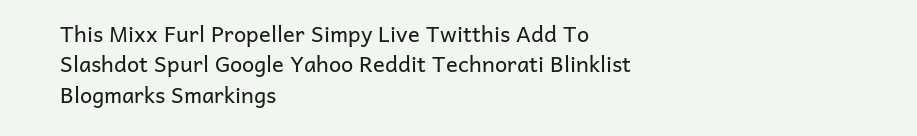This Mixx Furl Propeller Simpy Live Twitthis Add To Slashdot Spurl Google Yahoo Reddit Technorati Blinklist Blogmarks Smarkings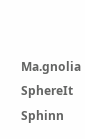Ma.gnolia SphereIt Sphinn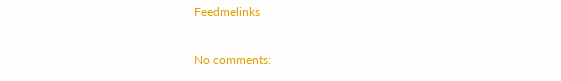Feedmelinks

No comments: